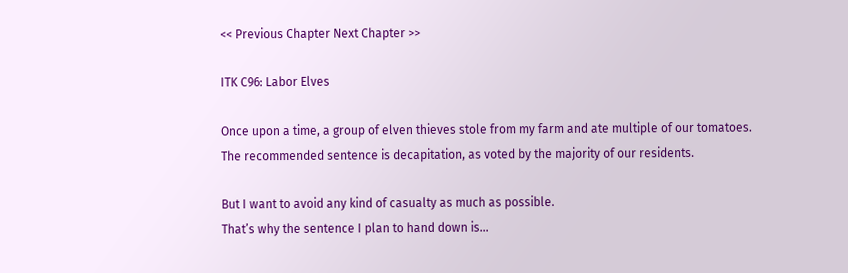<< Previous Chapter Next Chapter >>

ITK C96: Labor Elves

Once upon a time, a group of elven thieves stole from my farm and ate multiple of our tomatoes.
The recommended sentence is decapitation, as voted by the majority of our residents.

But I want to avoid any kind of casualty as much as possible.
That’s why the sentence I plan to hand down is…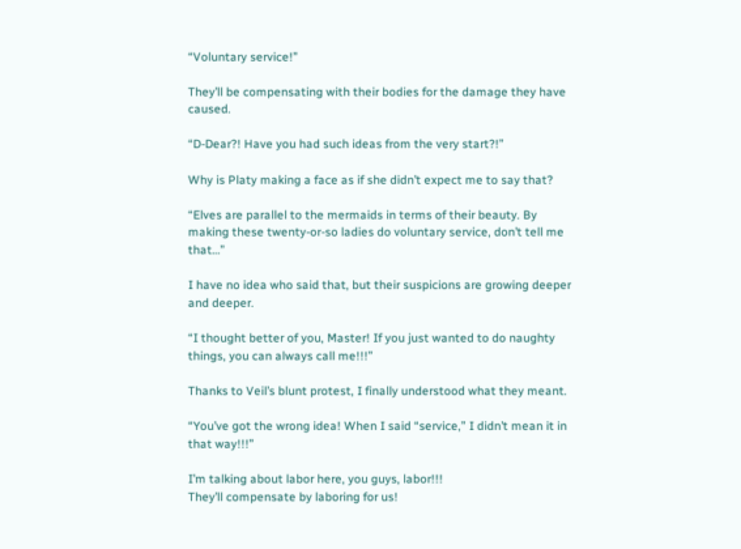“Voluntary service!”

They’ll be compensating with their bodies for the damage they have caused.

“D-Dear?! Have you had such ideas from the very start?!”

Why is Platy making a face as if she didn’t expect me to say that?

“Elves are parallel to the mermaids in terms of their beauty. By making these twenty-or-so ladies do voluntary service, don’t tell me that…”

I have no idea who said that, but their suspicions are growing deeper and deeper.

“I thought better of you, Master! If you just wanted to do naughty things, you can always call me!!!”

Thanks to Veil’s blunt protest, I finally understood what they meant.

“You’ve got the wrong idea! When I said “service,” I didn’t mean it in that way!!!”

I’m talking about labor here, you guys, labor!!!
They’ll compensate by laboring for us!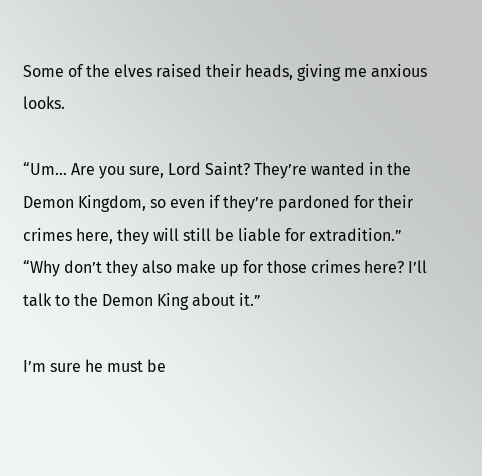Some of the elves raised their heads, giving me anxious looks.

“Um… Are you sure, Lord Saint? They’re wanted in the Demon Kingdom, so even if they’re pardoned for their crimes here, they will still be liable for extradition.”
“Why don’t they also make up for those crimes here? I’ll talk to the Demon King about it.”

I’m sure he must be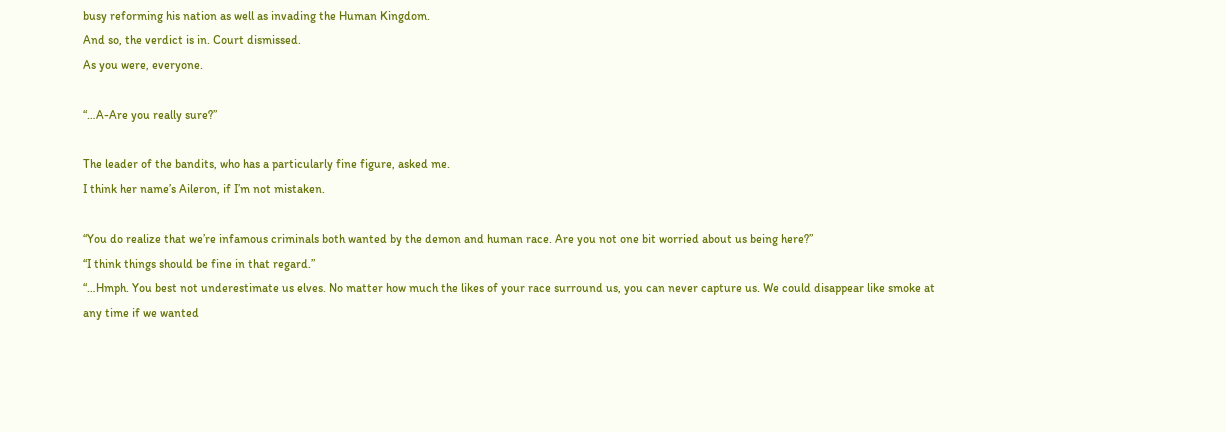busy reforming his nation as well as invading the Human Kingdom.
And so, the verdict is in. Court dismissed.
As you were, everyone.

“…A-Are you really sure?”

The leader of the bandits, who has a particularly fine figure, asked me.
I think her name’s Aileron, if I’m not mistaken.

“You do realize that we’re infamous criminals both wanted by the demon and human race. Are you not one bit worried about us being here?”
“I think things should be fine in that regard.”
“…Hmph. You best not underestimate us elves. No matter how much the likes of your race surround us, you can never capture us. We could disappear like smoke at any time if we wanted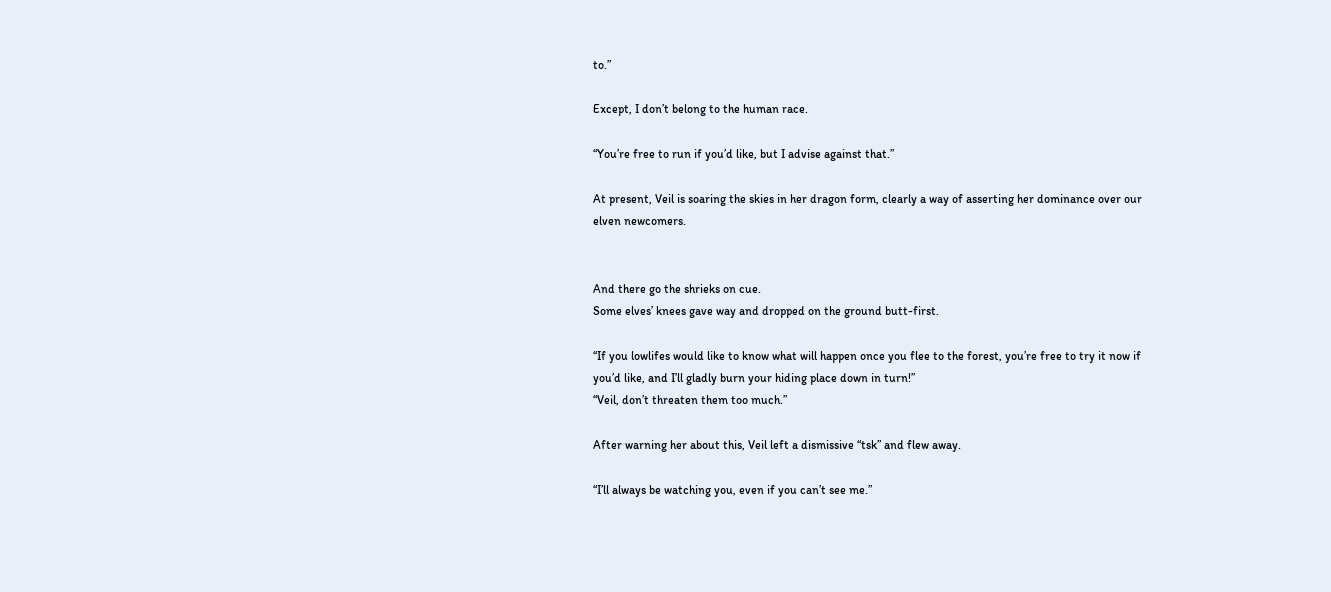to.”

Except, I don’t belong to the human race.

“You’re free to run if you’d like, but I advise against that.”

At present, Veil is soaring the skies in her dragon form, clearly a way of asserting her dominance over our elven newcomers.


And there go the shrieks on cue.
Some elves’ knees gave way and dropped on the ground butt-first.

“If you lowlifes would like to know what will happen once you flee to the forest, you’re free to try it now if you’d like, and I’ll gladly burn your hiding place down in turn!”
“Veil, don’t threaten them too much.”

After warning her about this, Veil left a dismissive “tsk” and flew away.

“I’ll always be watching you, even if you can’t see me.”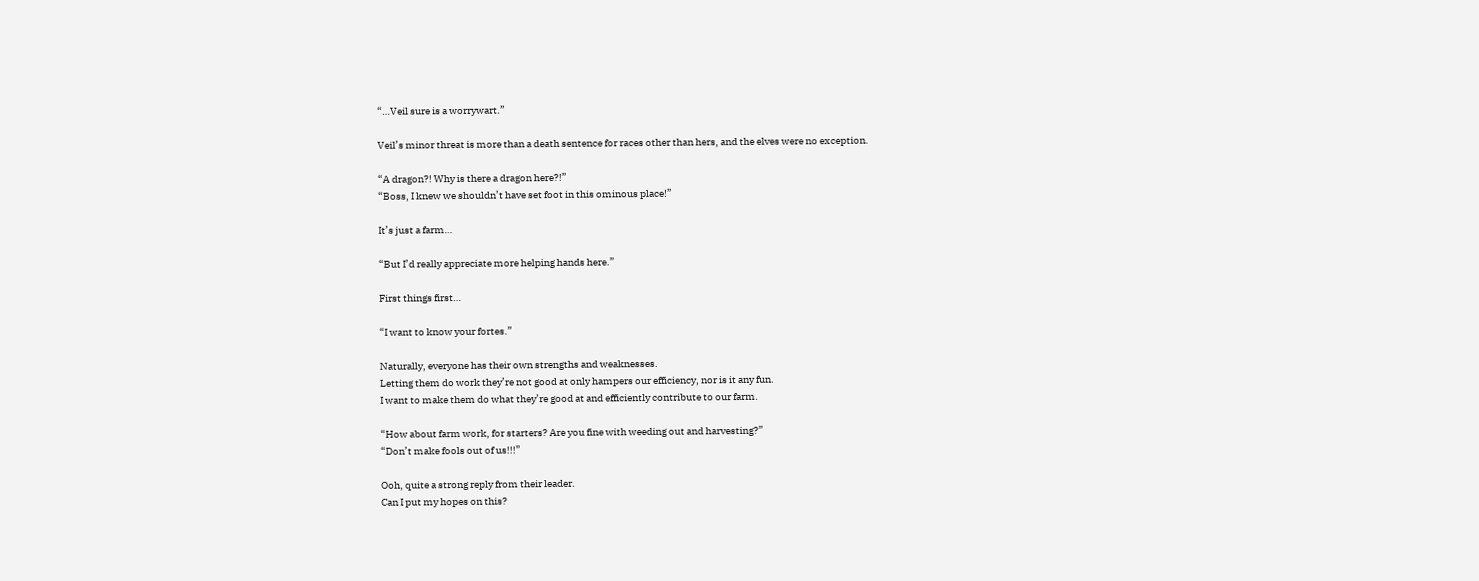“…Veil sure is a worrywart.”

Veil’s minor threat is more than a death sentence for races other than hers, and the elves were no exception.

“A dragon?! Why is there a dragon here?!”
“Boss, I knew we shouldn’t have set foot in this ominous place!”

It’s just a farm…

“But I’d really appreciate more helping hands here.”

First things first…

“I want to know your fortes.”

Naturally, everyone has their own strengths and weaknesses.
Letting them do work they’re not good at only hampers our efficiency, nor is it any fun.
I want to make them do what they’re good at and efficiently contribute to our farm.

“How about farm work, for starters? Are you fine with weeding out and harvesting?”
“Don’t make fools out of us!!!”

Ooh, quite a strong reply from their leader.
Can I put my hopes on this?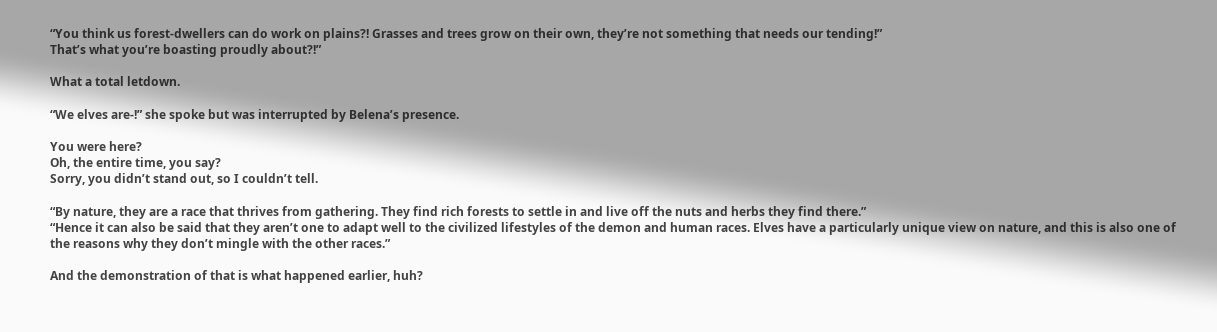“You think us forest-dwellers can do work on plains?! Grasses and trees grow on their own, they’re not something that needs our tending!”
That’s what you’re boasting proudly about?!”

What a total letdown.

“We elves are-!” she spoke but was interrupted by Belena’s presence.

You were here?
Oh, the entire time, you say?
Sorry, you didn’t stand out, so I couldn’t tell.

“By nature, they are a race that thrives from gathering. They find rich forests to settle in and live off the nuts and herbs they find there.”
“Hence it can also be said that they aren’t one to adapt well to the civilized lifestyles of the demon and human races. Elves have a particularly unique view on nature, and this is also one of the reasons why they don’t mingle with the other races.”

And the demonstration of that is what happened earlier, huh?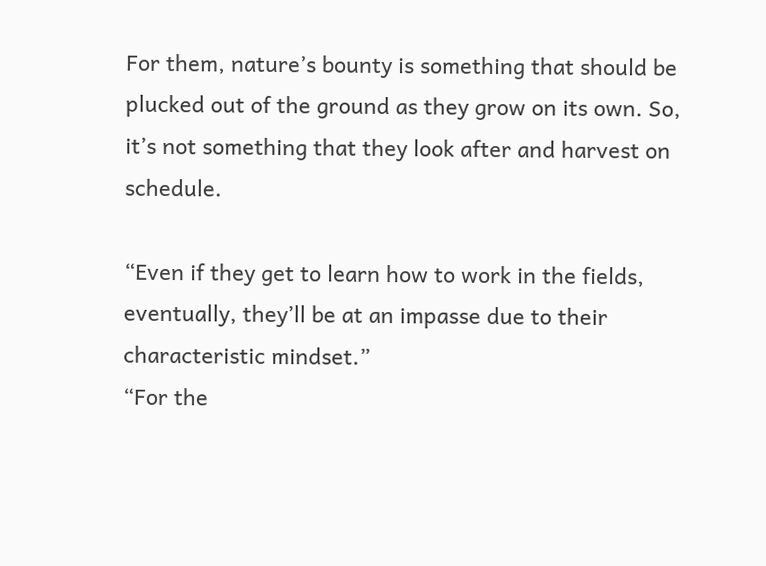For them, nature’s bounty is something that should be plucked out of the ground as they grow on its own. So, it’s not something that they look after and harvest on schedule.

“Even if they get to learn how to work in the fields, eventually, they’ll be at an impasse due to their characteristic mindset.”
“For the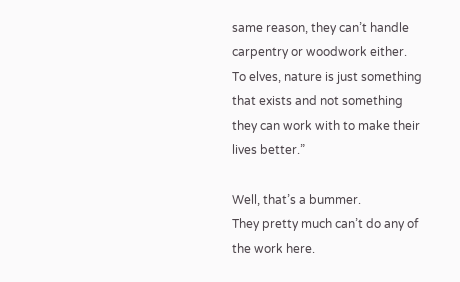same reason, they can’t handle carpentry or woodwork either. To elves, nature is just something that exists and not something they can work with to make their lives better.”

Well, that’s a bummer.
They pretty much can’t do any of the work here.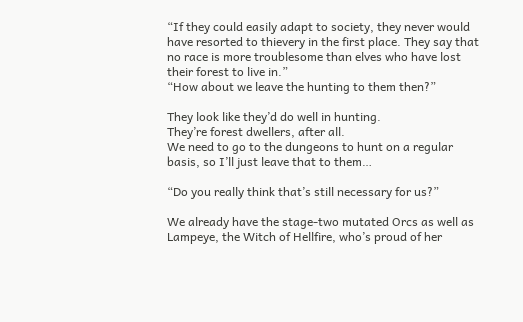“If they could easily adapt to society, they never would have resorted to thievery in the first place. They say that no race is more troublesome than elves who have lost their forest to live in.”
“How about we leave the hunting to them then?”

They look like they’d do well in hunting.
They’re forest dwellers, after all.
We need to go to the dungeons to hunt on a regular basis, so I’ll just leave that to them…

“Do you really think that’s still necessary for us?”

We already have the stage-two mutated Orcs as well as Lampeye, the Witch of Hellfire, who’s proud of her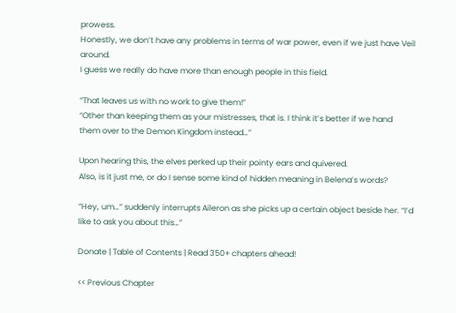prowess.
Honestly, we don’t have any problems in terms of war power, even if we just have Veil around.
I guess we really do have more than enough people in this field.

“That leaves us with no work to give them!”
“Other than keeping them as your mistresses, that is. I think it’s better if we hand them over to the Demon Kingdom instead…”

Upon hearing this, the elves perked up their pointy ears and quivered.
Also, is it just me, or do I sense some kind of hidden meaning in Belena’s words?

“Hey, um…” suddenly interrupts Aileron as she picks up a certain object beside her. “I’d like to ask you about this…”

Donate | Table of Contents | Read 350+ chapters ahead!

<< Previous Chapter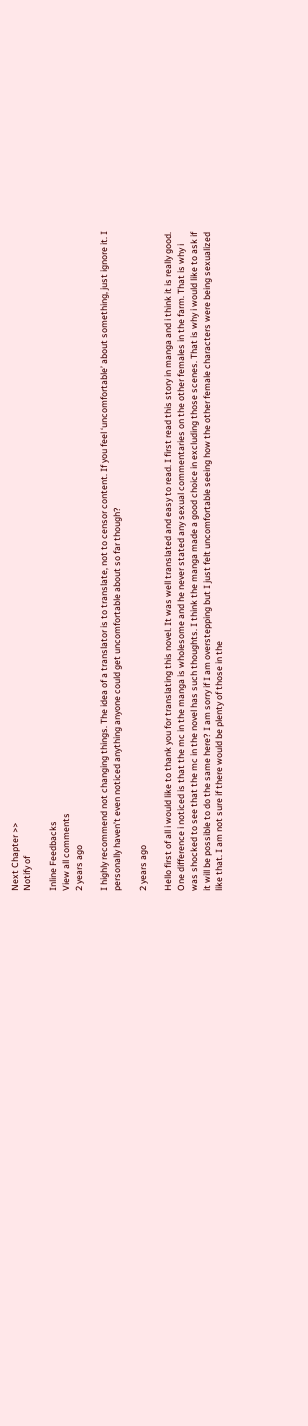Next Chapter >>
Notify of

Inline Feedbacks
View all comments
2 years ago

I highly recommend not changing things. The idea of a translator is to translate, not to censor content. If you feel ‘uncomfortable’ about something, just ignore it. I personally haven’t even noticed anything anyone could get uncomfortable about so far though?

2 years ago

Hello first of all i would like to thank you for translating this novel. It was well translated and easy to read. I first read this story in manga and i think it is really good. One difference i noticed is that the mc in the manga is wholesome and he never stated any sexual commentaries on the other females in the farm. That is why i was shocked to see that the mc in the novel has such thoughts. I think the manga made a good choice in excluding those scenes. That is why i would like to ask if it will be possible to do the same here? I am sorry if I am overstepping but I just felt uncomfortable seeing how the other female characters were being sexualized like that. I am not sure if there would be plenty of those in the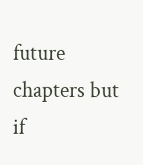future chapters but if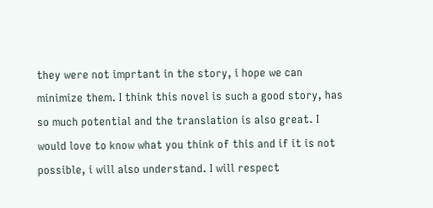they were not imprtant in the story, i hope we can minimize them. I think this novel is such a good story, has so much potential and the translation is also great. I would love to know what you think of this and if it is not possible, i will also understand. I will respect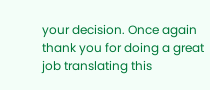your decision. Once again thank you for doing a great job translating this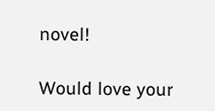novel!

Would love your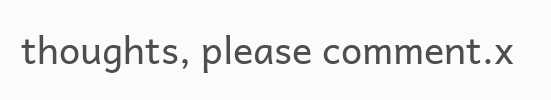thoughts, please comment.x